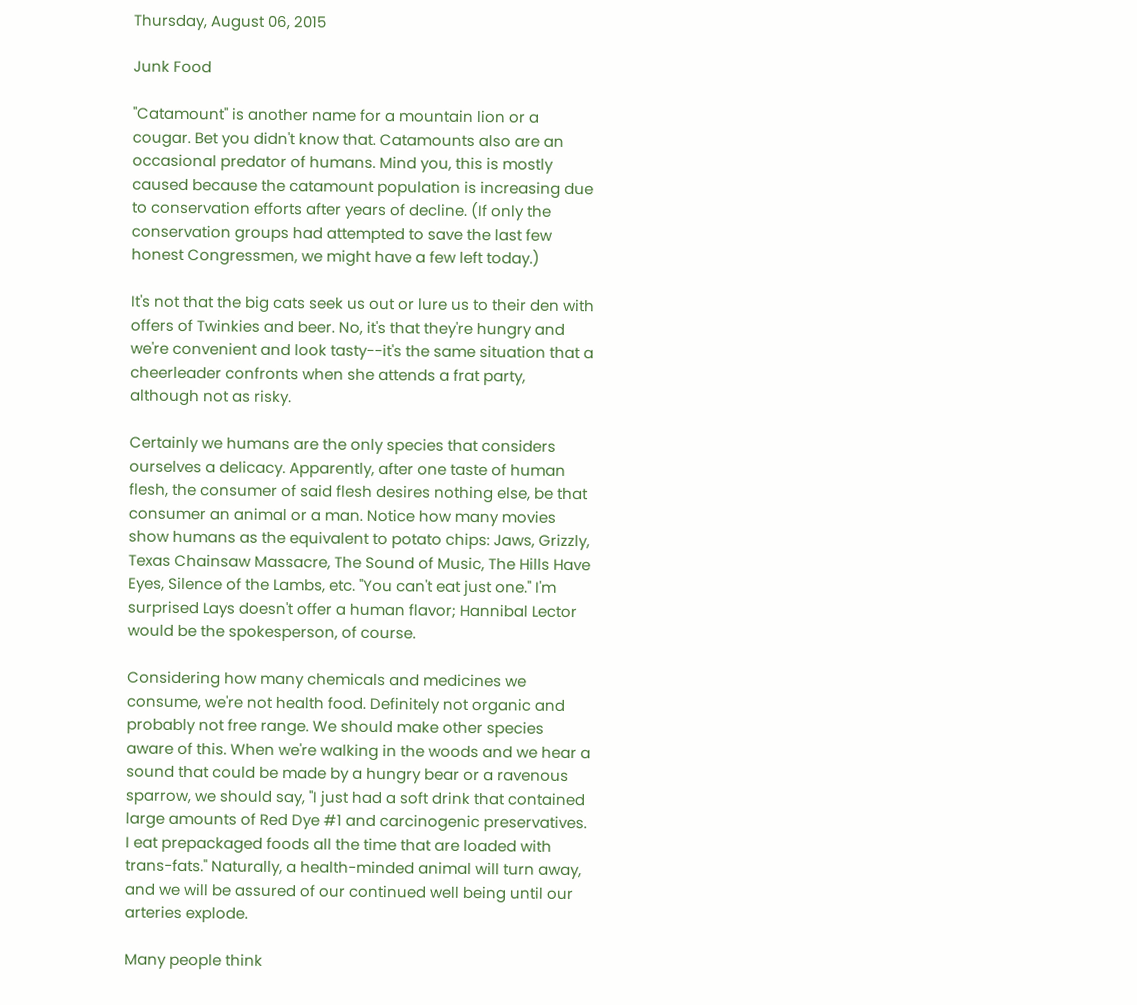Thursday, August 06, 2015

Junk Food

"Catamount" is another name for a mountain lion or a cougar. Bet you didn't know that. Catamounts also are an occasional predator of humans. Mind you, this is mostly caused because the catamount population is increasing due to conservation efforts after years of decline. (If only the conservation groups had attempted to save the last few honest Congressmen, we might have a few left today.)

It's not that the big cats seek us out or lure us to their den with offers of Twinkies and beer. No, it's that they're hungry and we're convenient and look tasty--it's the same situation that a cheerleader confronts when she attends a frat party, although not as risky.

Certainly we humans are the only species that considers ourselves a delicacy. Apparently, after one taste of human flesh, the consumer of said flesh desires nothing else, be that consumer an animal or a man. Notice how many movies show humans as the equivalent to potato chips: Jaws, Grizzly, Texas Chainsaw Massacre, The Sound of Music, The Hills Have Eyes, Silence of the Lambs, etc. "You can't eat just one." I'm surprised Lays doesn't offer a human flavor; Hannibal Lector would be the spokesperson, of course.

Considering how many chemicals and medicines we consume, we're not health food. Definitely not organic and probably not free range. We should make other species aware of this. When we're walking in the woods and we hear a sound that could be made by a hungry bear or a ravenous sparrow, we should say, "I just had a soft drink that contained large amounts of Red Dye #1 and carcinogenic preservatives. I eat prepackaged foods all the time that are loaded with trans-fats." Naturally, a health-minded animal will turn away, and we will be assured of our continued well being until our arteries explode.

Many people think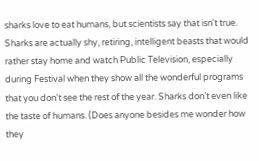sharks love to eat humans, but scientists say that isn't true. Sharks are actually shy, retiring, intelligent beasts that would rather stay home and watch Public Television, especially during Festival when they show all the wonderful programs that you don't see the rest of the year. Sharks don’t even like the taste of humans. (Does anyone besides me wonder how they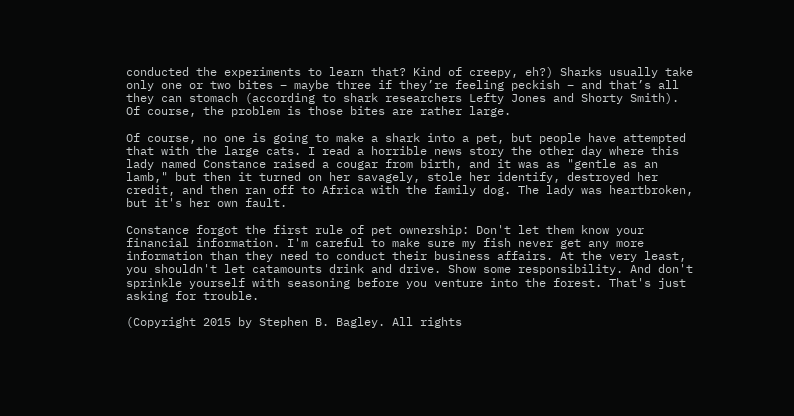conducted the experiments to learn that? Kind of creepy, eh?) Sharks usually take only one or two bites – maybe three if they’re feeling peckish – and that’s all they can stomach (according to shark researchers Lefty Jones and Shorty Smith). Of course, the problem is those bites are rather large.

Of course, no one is going to make a shark into a pet, but people have attempted that with the large cats. I read a horrible news story the other day where this lady named Constance raised a cougar from birth, and it was as "gentle as an lamb," but then it turned on her savagely, stole her identify, destroyed her credit, and then ran off to Africa with the family dog. The lady was heartbroken, but it's her own fault.

Constance forgot the first rule of pet ownership: Don't let them know your financial information. I'm careful to make sure my fish never get any more information than they need to conduct their business affairs. At the very least, you shouldn't let catamounts drink and drive. Show some responsibility. And don't sprinkle yourself with seasoning before you venture into the forest. That's just asking for trouble.

(Copyright 2015 by Stephen B. Bagley. All rights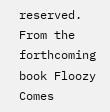reserved. From the forthcoming book Floozy Comes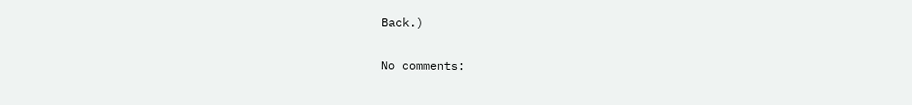Back.)

No comments: